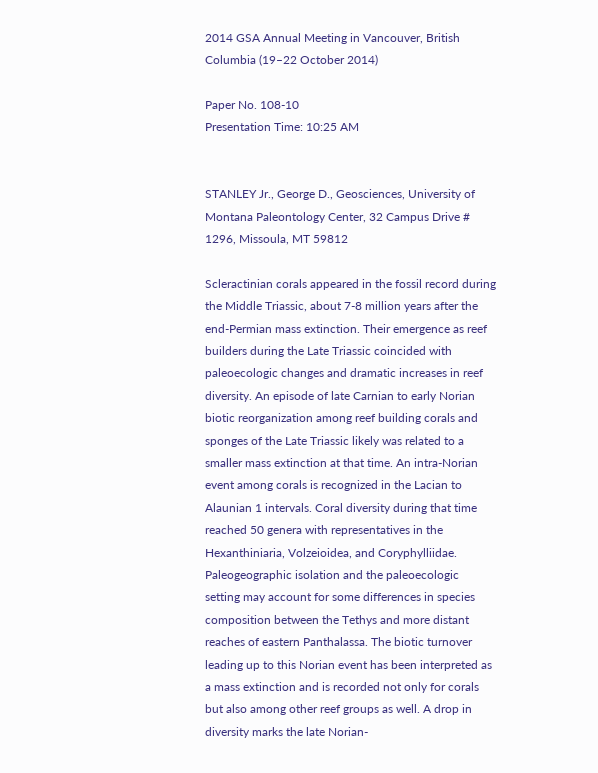2014 GSA Annual Meeting in Vancouver, British Columbia (19–22 October 2014)

Paper No. 108-10
Presentation Time: 10:25 AM


STANLEY Jr., George D., Geosciences, University of Montana Paleontology Center, 32 Campus Drive # 1296, Missoula, MT 59812

Scleractinian corals appeared in the fossil record during the Middle Triassic, about 7-8 million years after the end-Permian mass extinction. Their emergence as reef builders during the Late Triassic coincided with paleoecologic changes and dramatic increases in reef diversity. An episode of late Carnian to early Norian biotic reorganization among reef building corals and sponges of the Late Triassic likely was related to a smaller mass extinction at that time. An intra-Norian event among corals is recognized in the Lacian to Alaunian 1 intervals. Coral diversity during that time reached 50 genera with representatives in the Hexanthiniaria, Volzeioidea, and Coryphylliidae. Paleogeographic isolation and the paleoecologic setting may account for some differences in species composition between the Tethys and more distant reaches of eastern Panthalassa. The biotic turnover leading up to this Norian event has been interpreted as a mass extinction and is recorded not only for corals but also among other reef groups as well. A drop in diversity marks the late Norian-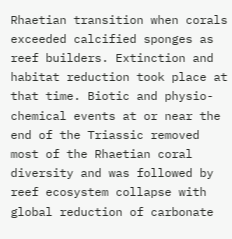Rhaetian transition when corals exceeded calcified sponges as reef builders. Extinction and habitat reduction took place at that time. Biotic and physio-chemical events at or near the end of the Triassic removed most of the Rhaetian coral diversity and was followed by reef ecosystem collapse with global reduction of carbonate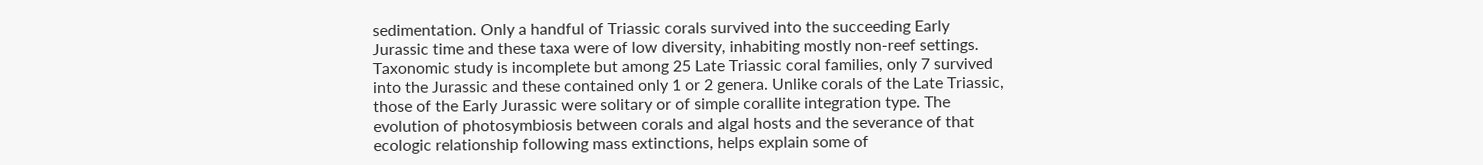sedimentation. Only a handful of Triassic corals survived into the succeeding Early Jurassic time and these taxa were of low diversity, inhabiting mostly non-reef settings. Taxonomic study is incomplete but among 25 Late Triassic coral families, only 7 survived into the Jurassic and these contained only 1 or 2 genera. Unlike corals of the Late Triassic, those of the Early Jurassic were solitary or of simple corallite integration type. The evolution of photosymbiosis between corals and algal hosts and the severance of that ecologic relationship following mass extinctions, helps explain some of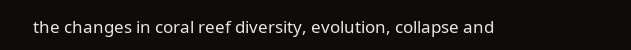the changes in coral reef diversity, evolution, collapse and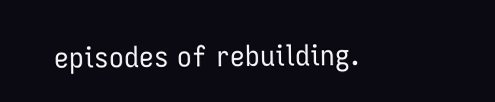episodes of rebuilding.